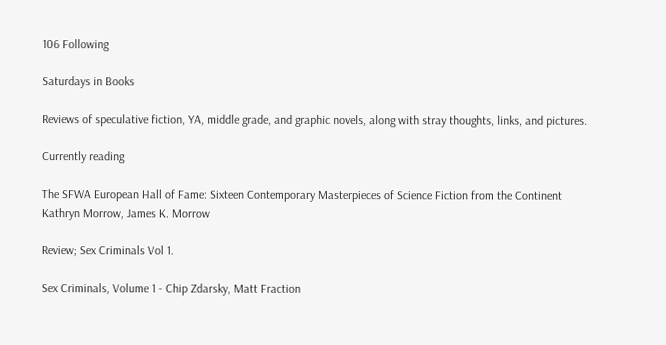106 Following

Saturdays in Books

Reviews of speculative fiction, YA, middle grade, and graphic novels, along with stray thoughts, links, and pictures.

Currently reading

The SFWA European Hall of Fame: Sixteen Contemporary Masterpieces of Science Fiction from the Continent
Kathryn Morrow, James K. Morrow

Review; Sex Criminals Vol 1.

Sex Criminals, Volume 1 - Chip Zdarsky, Matt Fraction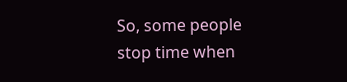So, some people stop time when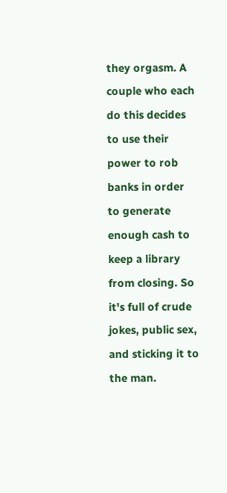they orgasm. A couple who each do this decides to use their power to rob banks in order to generate enough cash to keep a library from closing. So it's full of crude jokes, public sex, and sticking it to the man.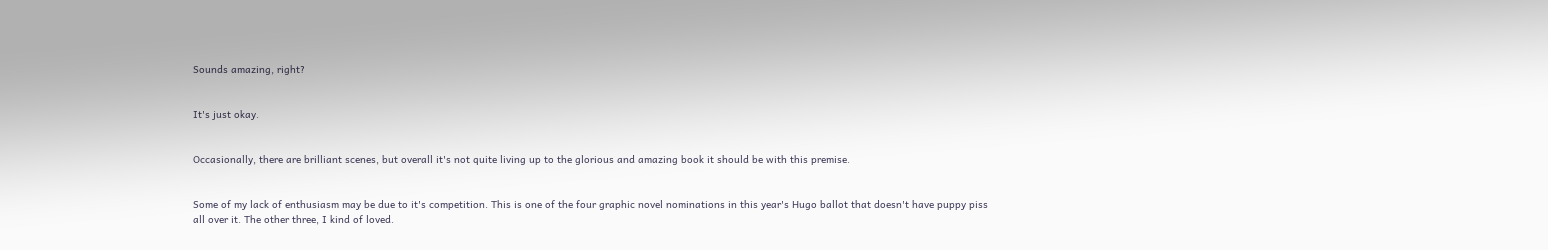Sounds amazing, right?


It's just okay.


Occasionally, there are brilliant scenes, but overall it's not quite living up to the glorious and amazing book it should be with this premise.


Some of my lack of enthusiasm may be due to it's competition. This is one of the four graphic novel nominations in this year's Hugo ballot that doesn't have puppy piss all over it. The other three, I kind of loved.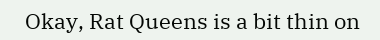Okay, Rat Queens is a bit thin on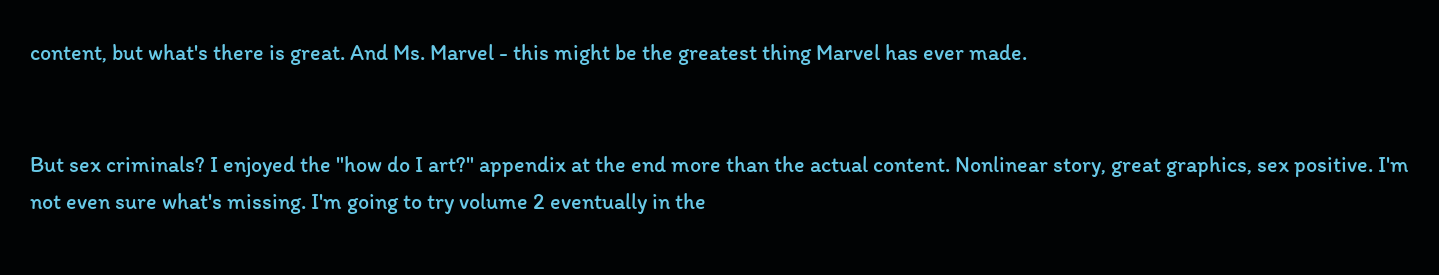content, but what's there is great. And Ms. Marvel - this might be the greatest thing Marvel has ever made.


But sex criminals? I enjoyed the "how do I art?" appendix at the end more than the actual content. Nonlinear story, great graphics, sex positive. I'm not even sure what's missing. I'm going to try volume 2 eventually in the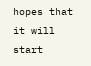hopes that it will start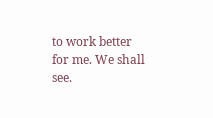to work better for me. We shall see.